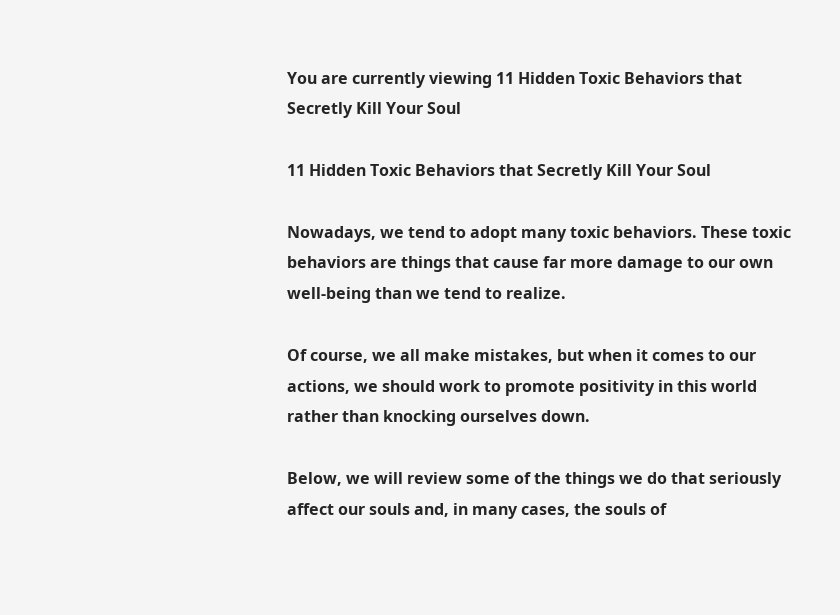You are currently viewing 11 Hidden Toxic Behaviors that Secretly Kill Your Soul

11 Hidden Toxic Behaviors that Secretly Kill Your Soul

Nowadays, we tend to adopt many toxic behaviors. These toxic behaviors are things that cause far more damage to our own well-being than we tend to realize.

Of course, we all make mistakes, but when it comes to our actions, we should work to promote positivity in this world rather than knocking ourselves down.

Below, we will review some of the things we do that seriously affect our souls and, in many cases, the souls of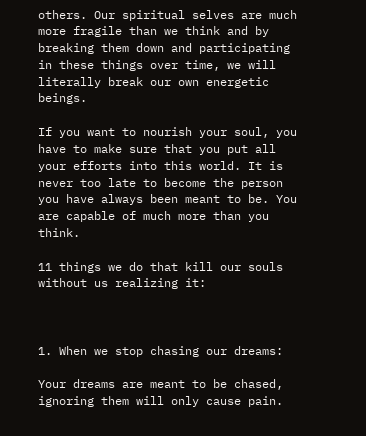others. Our spiritual selves are much more fragile than we think and by breaking them down and participating in these things over time, we will literally break our own energetic beings.

If you want to nourish your soul, you have to make sure that you put all your efforts into this world. It is never too late to become the person you have always been meant to be. You are capable of much more than you think.

11 things we do that kill our souls without us realizing it:



1. When we stop chasing our dreams:

Your dreams are meant to be chased, ignoring them will only cause pain.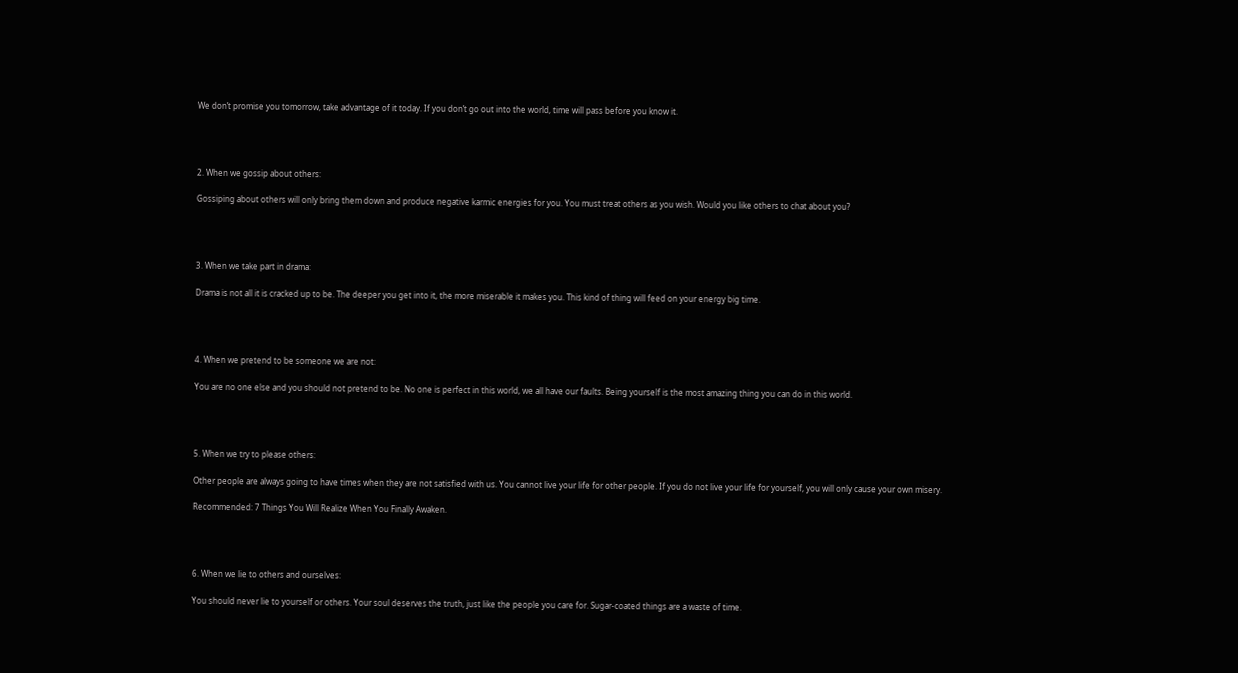We don’t promise you tomorrow, take advantage of it today. If you don’t go out into the world, time will pass before you know it.




2. When we gossip about others:

Gossiping about others will only bring them down and produce negative karmic energies for you. You must treat others as you wish. Would you like others to chat about you?




3. When we take part in drama:

Drama is not all it is cracked up to be. The deeper you get into it, the more miserable it makes you. This kind of thing will feed on your energy big time.




4. When we pretend to be someone we are not:

You are no one else and you should not pretend to be. No one is perfect in this world, we all have our faults. Being yourself is the most amazing thing you can do in this world.




5. When we try to please others:

Other people are always going to have times when they are not satisfied with us. You cannot live your life for other people. If you do not live your life for yourself, you will only cause your own misery.

Recommended: 7 Things You Will Realize When You Finally Awaken.




6. When we lie to others and ourselves:

You should never lie to yourself or others. Your soul deserves the truth, just like the people you care for. Sugar-coated things are a waste of time.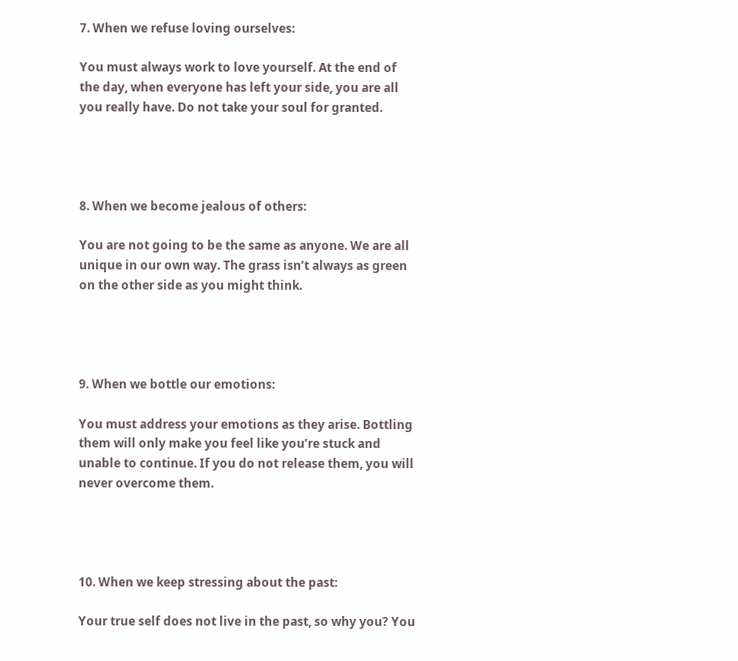7. When we refuse loving ourselves:

You must always work to love yourself. At the end of the day, when everyone has left your side, you are all you really have. Do not take your soul for granted.




8. When we become jealous of others:

You are not going to be the same as anyone. We are all unique in our own way. The grass isn’t always as green on the other side as you might think.




9. When we bottle our emotions:

You must address your emotions as they arise. Bottling them will only make you feel like you’re stuck and unable to continue. If you do not release them, you will never overcome them.




10. When we keep stressing about the past:

Your true self does not live in the past, so why you? You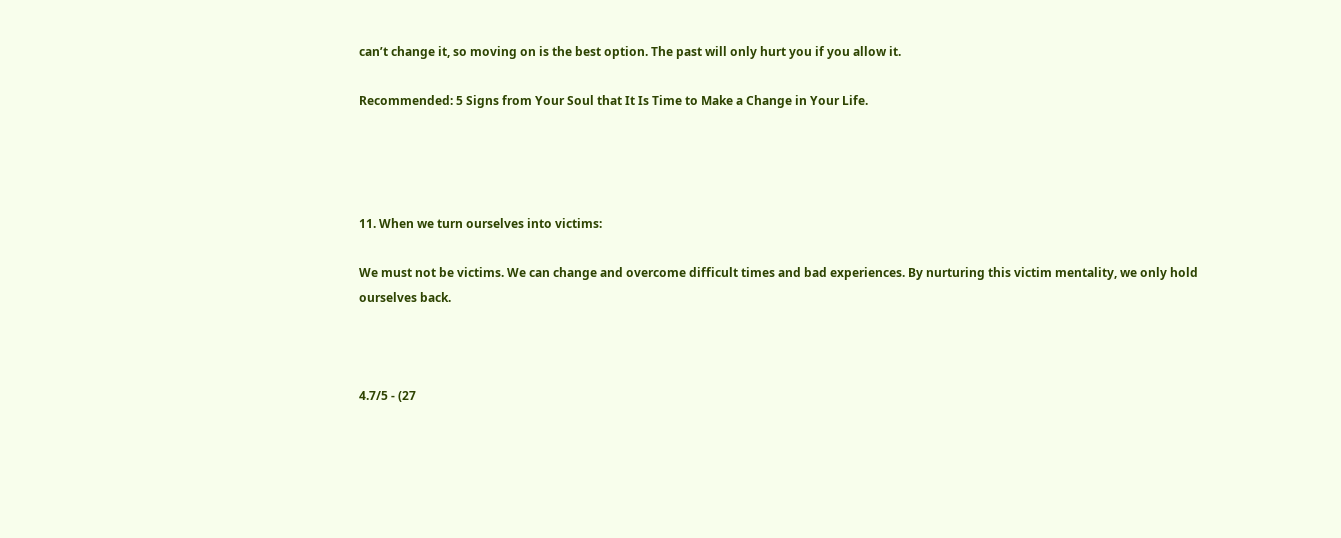can’t change it, so moving on is the best option. The past will only hurt you if you allow it.

Recommended: 5 Signs from Your Soul that It Is Time to Make a Change in Your Life.




11. When we turn ourselves into victims:

We must not be victims. We can change and overcome difficult times and bad experiences. By nurturing this victim mentality, we only hold ourselves back.



4.7/5 - (27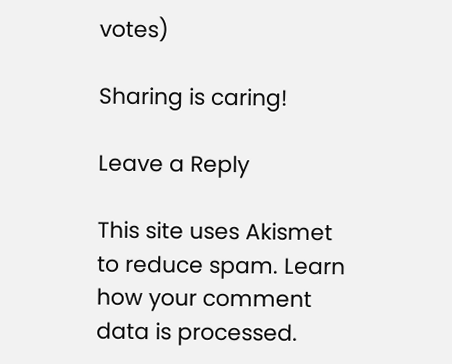votes)

Sharing is caring!

Leave a Reply

This site uses Akismet to reduce spam. Learn how your comment data is processed.